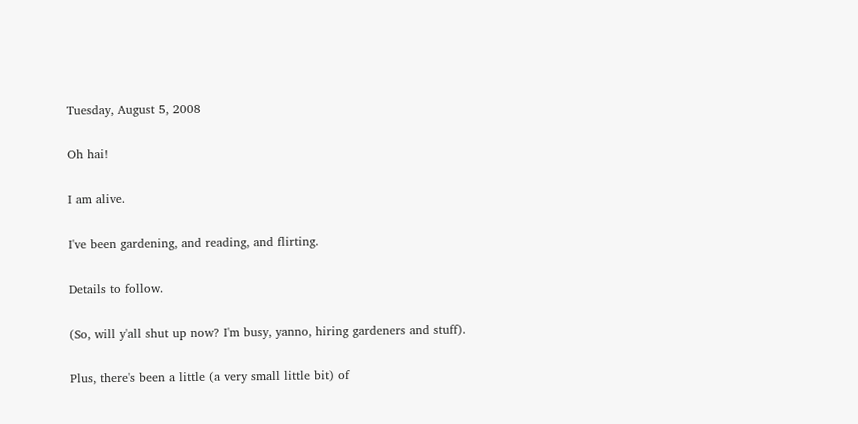Tuesday, August 5, 2008

Oh hai!

I am alive.

I've been gardening, and reading, and flirting.

Details to follow.

(So, will y'all shut up now? I'm busy, yanno, hiring gardeners and stuff).

Plus, there's been a little (a very small little bit) of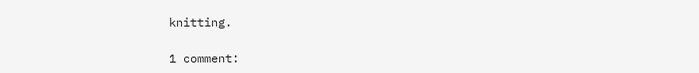knitting.

1 comment: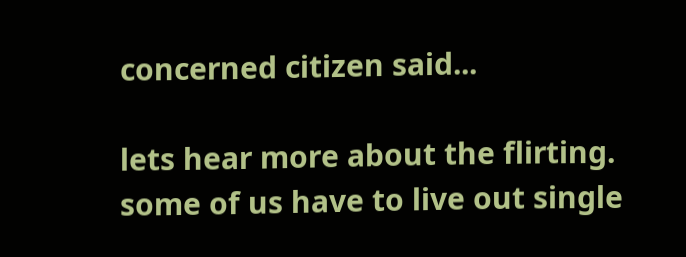concerned citizen said...

lets hear more about the flirting. some of us have to live out single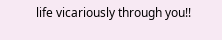life vicariously through you!!